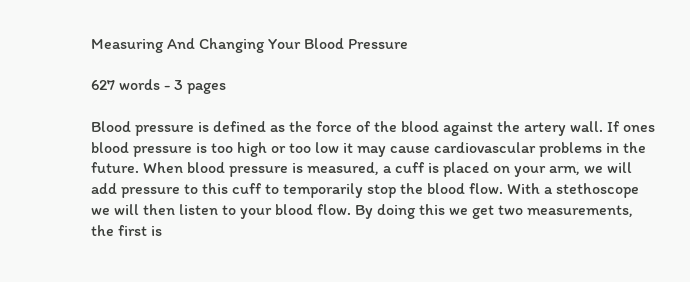Measuring And Changing Your Blood Pressure

627 words - 3 pages

Blood pressure is defined as the force of the blood against the artery wall. If ones blood pressure is too high or too low it may cause cardiovascular problems in the future. When blood pressure is measured, a cuff is placed on your arm, we will add pressure to this cuff to temporarily stop the blood flow. With a stethoscope we will then listen to your blood flow. By doing this we get two measurements, the first is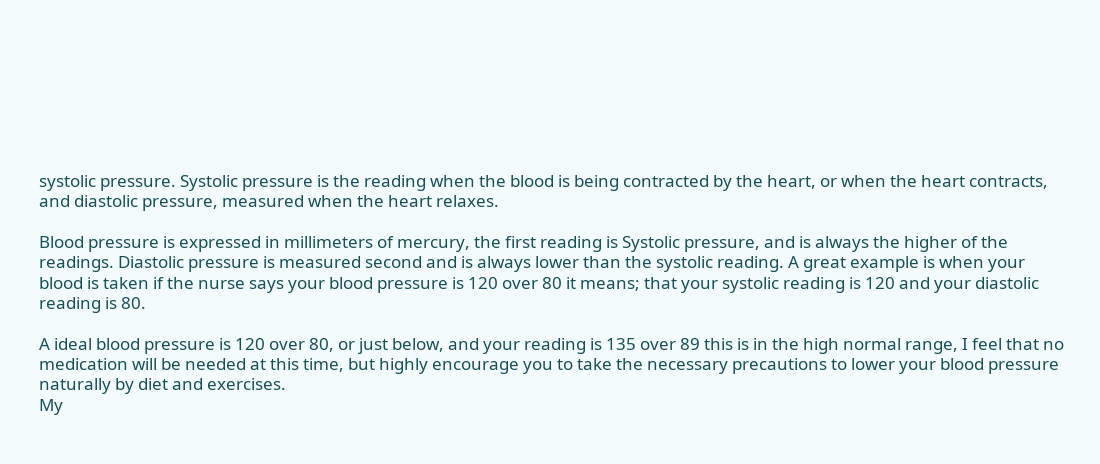systolic pressure. Systolic pressure is the reading when the blood is being contracted by the heart, or when the heart contracts, and diastolic pressure, measured when the heart relaxes.

Blood pressure is expressed in millimeters of mercury, the first reading is Systolic pressure, and is always the higher of the readings. Diastolic pressure is measured second and is always lower than the systolic reading. A great example is when your blood is taken if the nurse says your blood pressure is 120 over 80 it means; that your systolic reading is 120 and your diastolic reading is 80.

A ideal blood pressure is 120 over 80, or just below, and your reading is 135 over 89 this is in the high normal range, I feel that no medication will be needed at this time, but highly encourage you to take the necessary precautions to lower your blood pressure naturally by diet and exercises.
My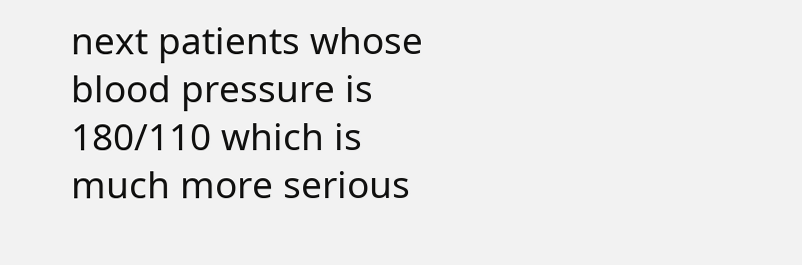next patients whose blood pressure is 180/110 which is much more serious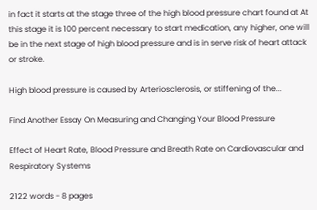in fact it starts at the stage three of the high blood pressure chart found at At this stage it is 100 percent necessary to start medication, any higher, one will be in the next stage of high blood pressure and is in serve risk of heart attack or stroke.

High blood pressure is caused by Arteriosclerosis, or stiffening of the...

Find Another Essay On Measuring and Changing Your Blood Pressure

Effect of Heart Rate, Blood Pressure and Breath Rate on Cardiovascular and Respiratory Systems

2122 words - 8 pages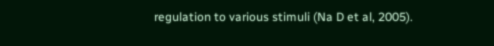regulation to various stimuli (Na D et al, 2005).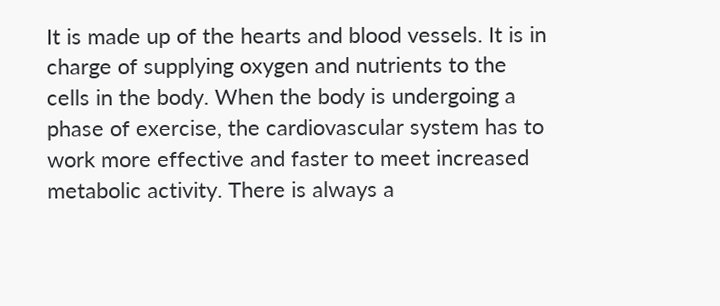It is made up of the hearts and blood vessels. It is in charge of supplying oxygen and nutrients to the cells in the body. When the body is undergoing a phase of exercise, the cardiovascular system has to work more effective and faster to meet increased metabolic activity. There is always a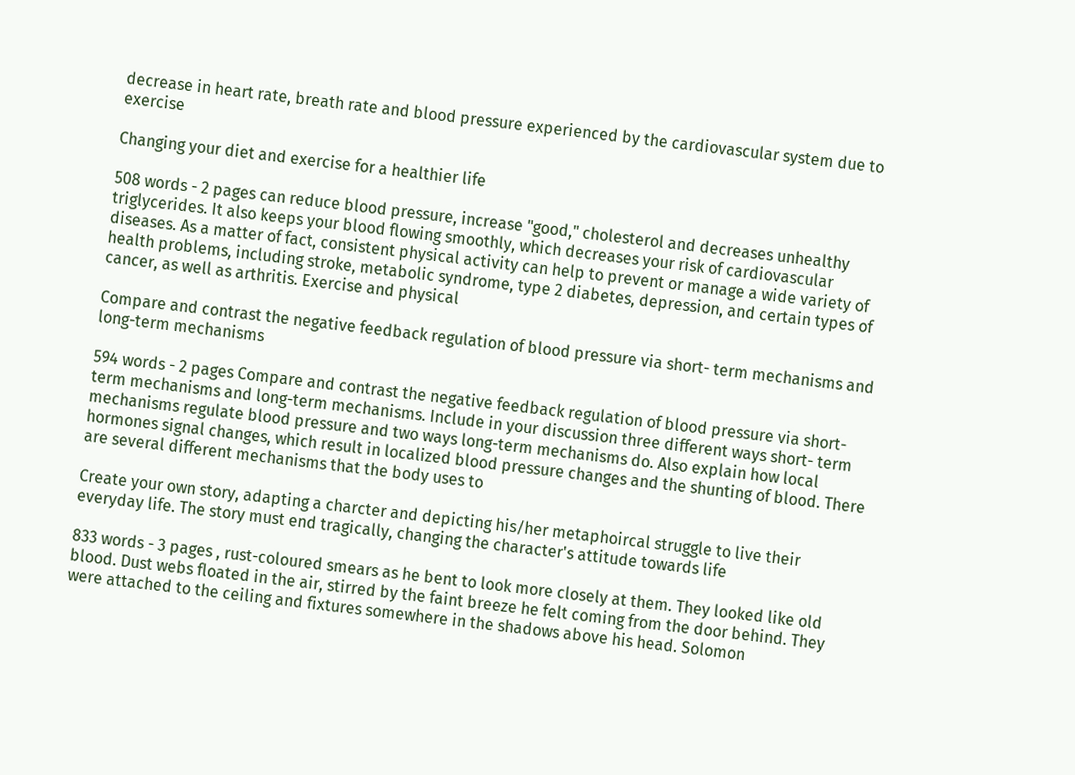decrease in heart rate, breath rate and blood pressure experienced by the cardiovascular system due to exercise

Changing your diet and exercise for a healthier life

508 words - 2 pages can reduce blood pressure, increase "good," cholesterol and decreases unhealthy triglycerides. It also keeps your blood flowing smoothly, which decreases your risk of cardiovascular diseases. As a matter of fact, consistent physical activity can help to prevent or manage a wide variety of health problems, including stroke, metabolic syndrome, type 2 diabetes, depression, and certain types of cancer, as well as arthritis. Exercise and physical

Compare and contrast the negative feedback regulation of blood pressure via short- term mechanisms and long-term mechanisms

594 words - 2 pages Compare and contrast the negative feedback regulation of blood pressure via short- term mechanisms and long-term mechanisms. Include in your discussion three different ways short- term mechanisms regulate blood pressure and two ways long-term mechanisms do. Also explain how local hormones signal changes, which result in localized blood pressure changes and the shunting of blood. There are several different mechanisms that the body uses to

Create your own story, adapting a charcter and depicting his/her metaphoircal struggle to live their everyday life. The story must end tragically, changing the character's attitude towards life

833 words - 3 pages , rust-coloured smears as he bent to look more closely at them. They looked like old blood. Dust webs floated in the air, stirred by the faint breeze he felt coming from the door behind. They were attached to the ceiling and fixtures somewhere in the shadows above his head. Solomon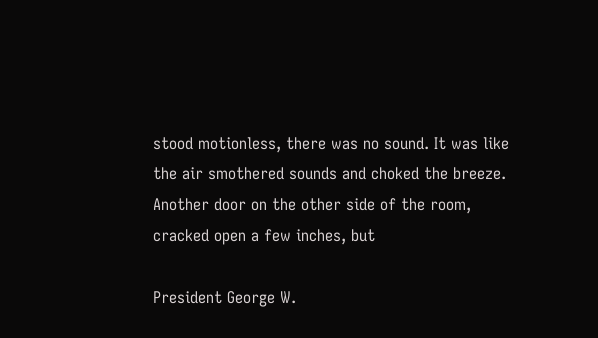stood motionless, there was no sound. It was like the air smothered sounds and choked the breeze. Another door on the other side of the room, cracked open a few inches, but

President George W.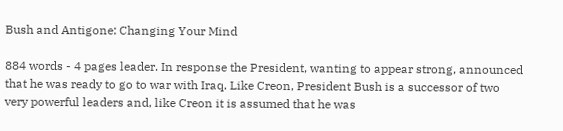Bush and Antigone: Changing Your Mind

884 words - 4 pages leader. In response the President, wanting to appear strong, announced that he was ready to go to war with Iraq. Like Creon, President Bush is a successor of two very powerful leaders and, like Creon it is assumed that he was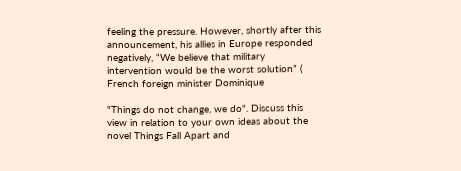feeling the pressure. However, shortly after this announcement, his allies in Europe responded negatively, “We believe that military intervention would be the worst solution” ( French foreign minister Dominique

"Things do not change, we do". Discuss this view in relation to your own ideas about the novel Things Fall Apart and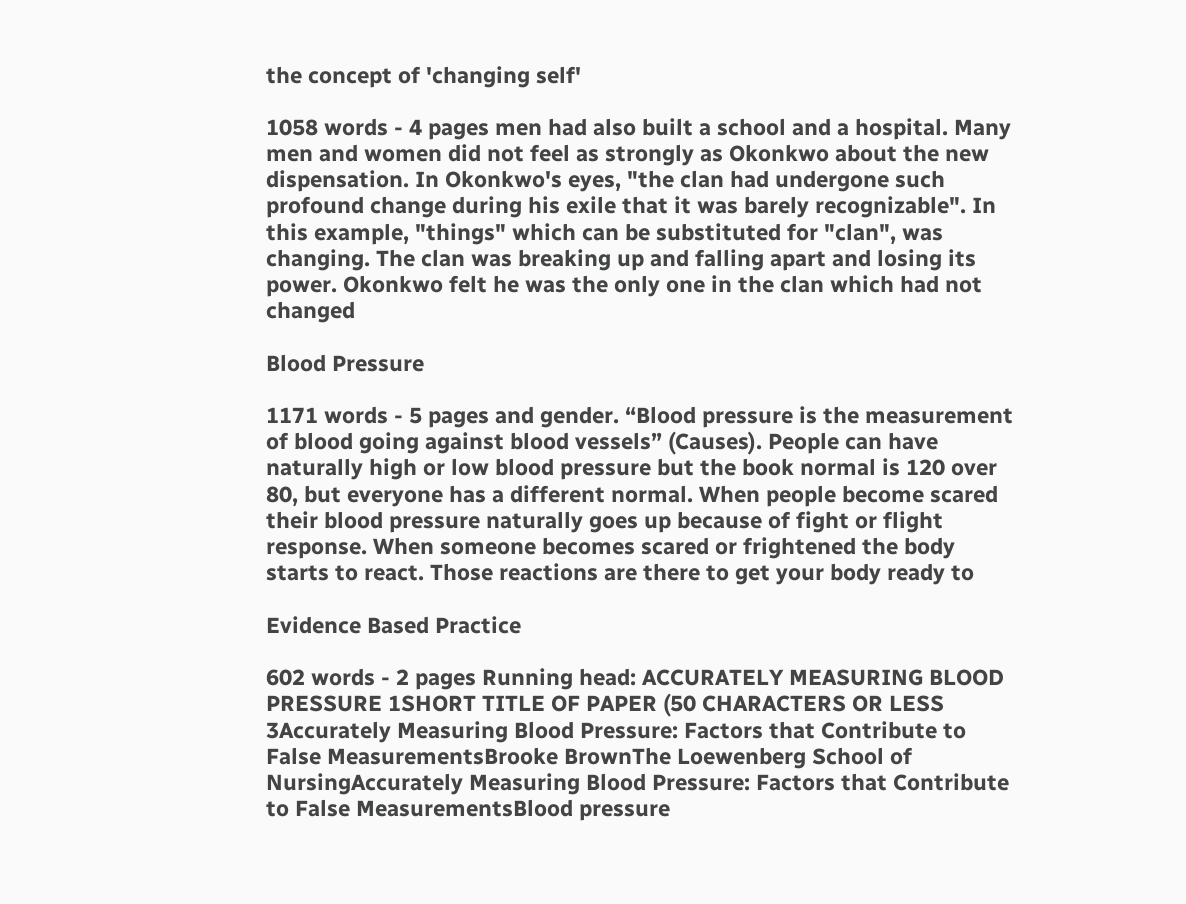the concept of 'changing self'

1058 words - 4 pages men had also built a school and a hospital. Many men and women did not feel as strongly as Okonkwo about the new dispensation. In Okonkwo's eyes, "the clan had undergone such profound change during his exile that it was barely recognizable". In this example, "things" which can be substituted for "clan", was changing. The clan was breaking up and falling apart and losing its power. Okonkwo felt he was the only one in the clan which had not changed

Blood Pressure

1171 words - 5 pages and gender. “Blood pressure is the measurement of blood going against blood vessels” (Causes). People can have naturally high or low blood pressure but the book normal is 120 over 80, but everyone has a different normal. When people become scared their blood pressure naturally goes up because of fight or flight response. When someone becomes scared or frightened the body starts to react. Those reactions are there to get your body ready to

Evidence Based Practice

602 words - 2 pages Running head: ACCURATELY MEASURING BLOOD PRESSURE 1SHORT TITLE OF PAPER (50 CHARACTERS OR LESS 3Accurately Measuring Blood Pressure: Factors that Contribute to False MeasurementsBrooke BrownThe Loewenberg School of NursingAccurately Measuring Blood Pressure: Factors that Contribute to False MeasurementsBlood pressure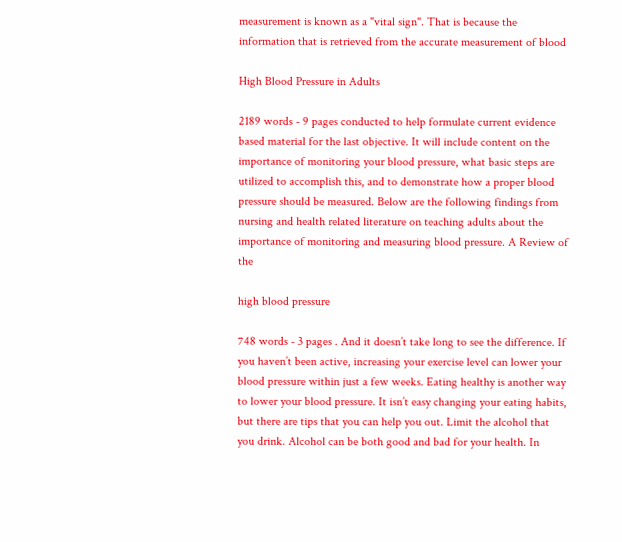measurement is known as a "vital sign". That is because the information that is retrieved from the accurate measurement of blood

High Blood Pressure in Adults

2189 words - 9 pages conducted to help formulate current evidence based material for the last objective. It will include content on the importance of monitoring your blood pressure, what basic steps are utilized to accomplish this, and to demonstrate how a proper blood pressure should be measured. Below are the following findings from nursing and health related literature on teaching adults about the importance of monitoring and measuring blood pressure. A Review of the

high blood pressure

748 words - 3 pages . And it doesn’t take long to see the difference. If you haven’t been active, increasing your exercise level can lower your blood pressure within just a few weeks. Eating healthy is another way to lower your blood pressure. It isn’t easy changing your eating habits, but there are tips that you can help you out. Limit the alcohol that you drink. Alcohol can be both good and bad for your health. In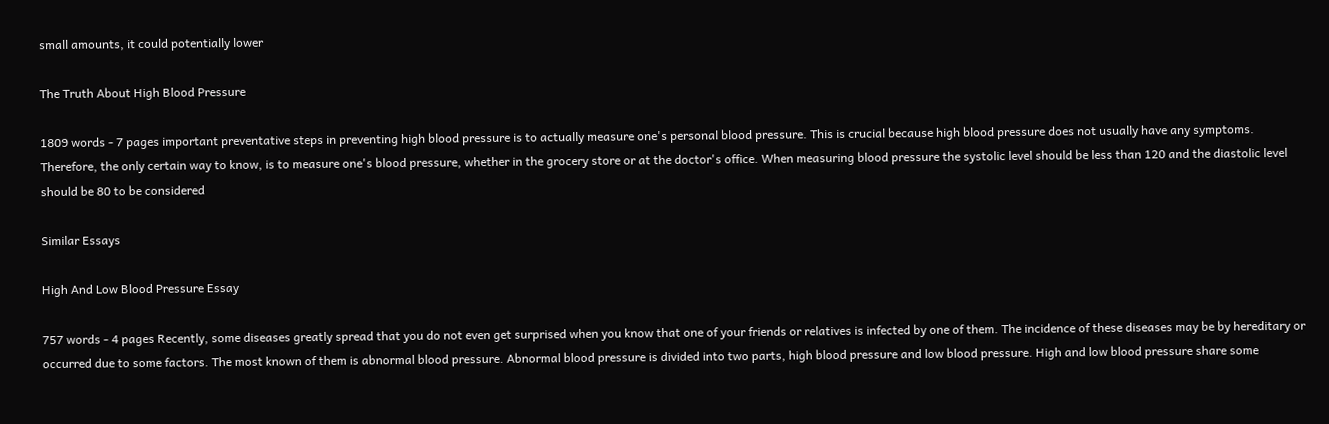small amounts, it could potentially lower

The Truth About High Blood Pressure

1809 words - 7 pages important preventative steps in preventing high blood pressure is to actually measure one's personal blood pressure. This is crucial because high blood pressure does not usually have any symptoms. Therefore, the only certain way to know, is to measure one's blood pressure, whether in the grocery store or at the doctor's office. When measuring blood pressure the systolic level should be less than 120 and the diastolic level should be 80 to be considered

Similar Essays

High And Low Blood Pressure Essay

757 words - 4 pages Recently, some diseases greatly spread that you do not even get surprised when you know that one of your friends or relatives is infected by one of them. The incidence of these diseases may be by hereditary or occurred due to some factors. The most known of them is abnormal blood pressure. Abnormal blood pressure is divided into two parts, high blood pressure and low blood pressure. High and low blood pressure share some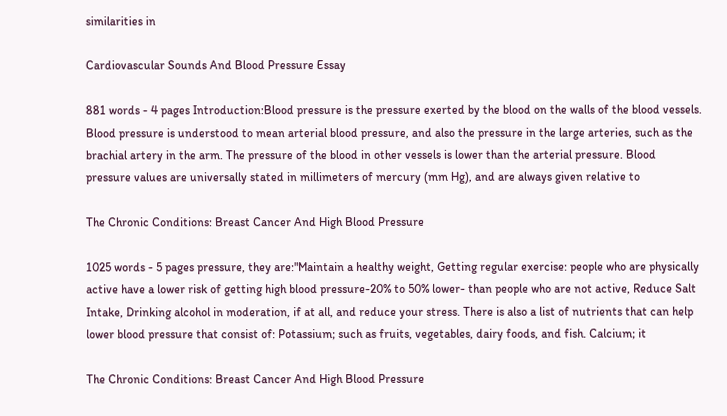similarities in

Cardiovascular Sounds And Blood Pressure Essay

881 words - 4 pages Introduction:Blood pressure is the pressure exerted by the blood on the walls of the blood vessels. Blood pressure is understood to mean arterial blood pressure, and also the pressure in the large arteries, such as the brachial artery in the arm. The pressure of the blood in other vessels is lower than the arterial pressure. Blood pressure values are universally stated in millimeters of mercury (mm Hg), and are always given relative to

The Chronic Conditions: Breast Cancer And High Blood Pressure

1025 words - 5 pages pressure, they are:"Maintain a healthy weight, Getting regular exercise: people who are physically active have a lower risk of getting high blood pressure-20% to 50% lower- than people who are not active, Reduce Salt Intake, Drinking alcohol in moderation, if at all, and reduce your stress. There is also a list of nutrients that can help lower blood pressure that consist of: Potassium; such as fruits, vegetables, dairy foods, and fish. Calcium; it

The Chronic Conditions: Breast Cancer And High Blood Pressure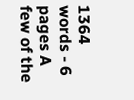1364 words - 6 pages A few of the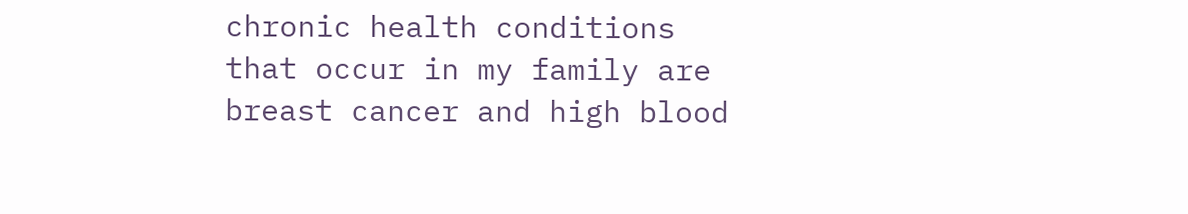chronic health conditions that occur in my family are breast cancer and high blood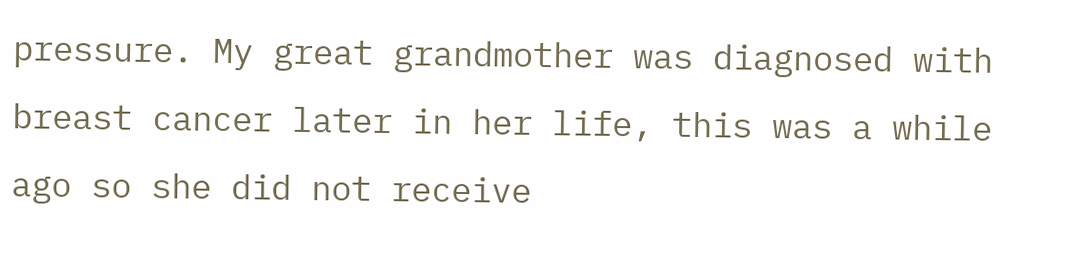pressure. My great grandmother was diagnosed with breast cancer later in her life, this was a while ago so she did not receive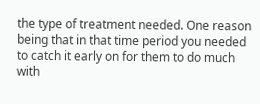the type of treatment needed. One reason being that in that time period you needed to catch it early on for them to do much with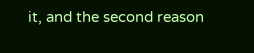it, and the second reason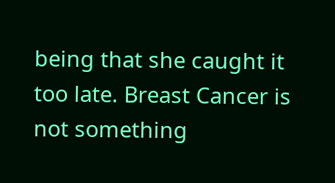being that she caught it too late. Breast Cancer is not something